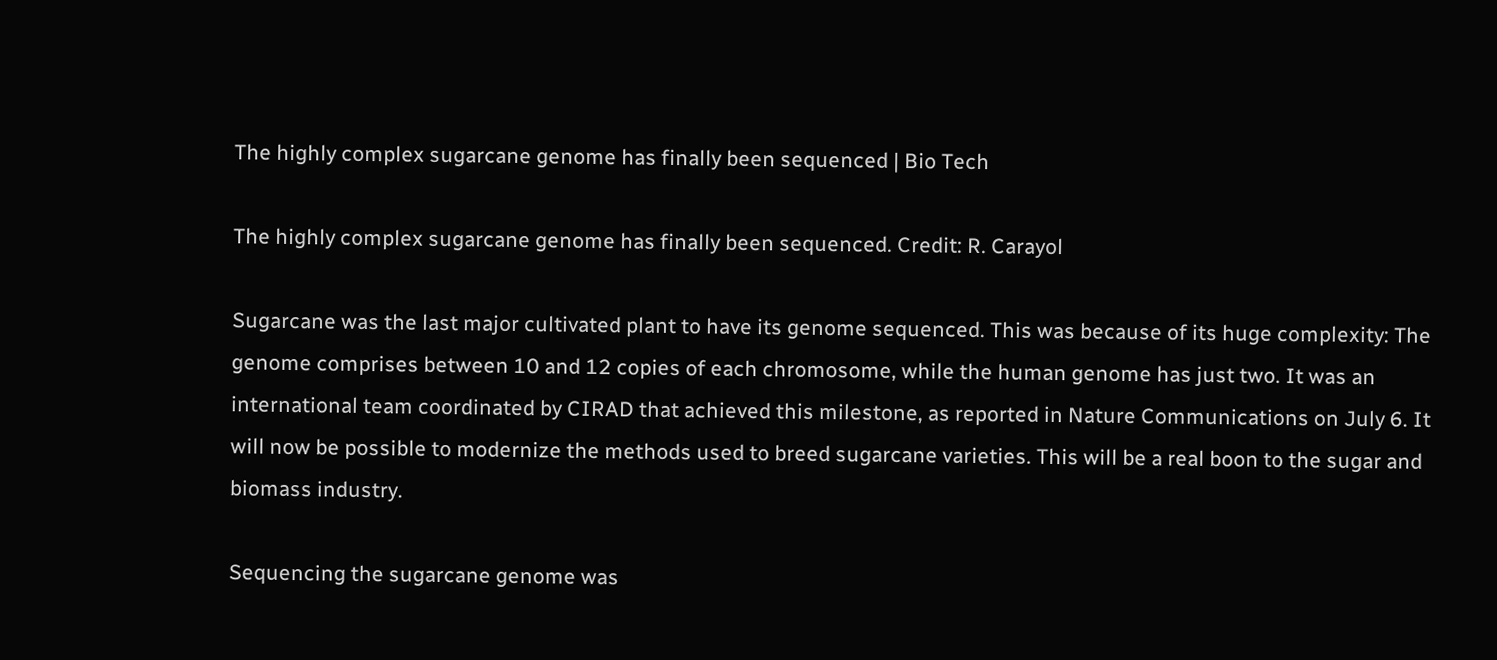The highly complex sugarcane genome has finally been sequenced | Bio Tech

The highly complex sugarcane genome has finally been sequenced. Credit: R. Carayol

Sugarcane was the last major cultivated plant to have its genome sequenced. This was because of its huge complexity: The genome comprises between 10 and 12 copies of each chromosome, while the human genome has just two. It was an international team coordinated by CIRAD that achieved this milestone, as reported in Nature Communications on July 6. It will now be possible to modernize the methods used to breed sugarcane varieties. This will be a real boon to the sugar and biomass industry.

Sequencing the sugarcane genome was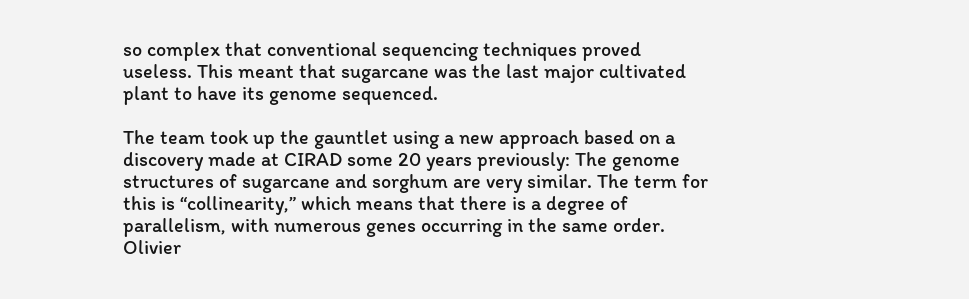so complex that conventional sequencing techniques proved useless. This meant that sugarcane was the last major cultivated plant to have its genome sequenced.

The team took up the gauntlet using a new approach based on a discovery made at CIRAD some 20 years previously: The genome structures of sugarcane and sorghum are very similar. The term for this is “collinearity,” which means that there is a degree of parallelism, with numerous genes occurring in the same order. Olivier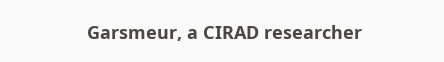Garsmeur, a CIRAD researcher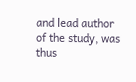and lead author of the study, was thus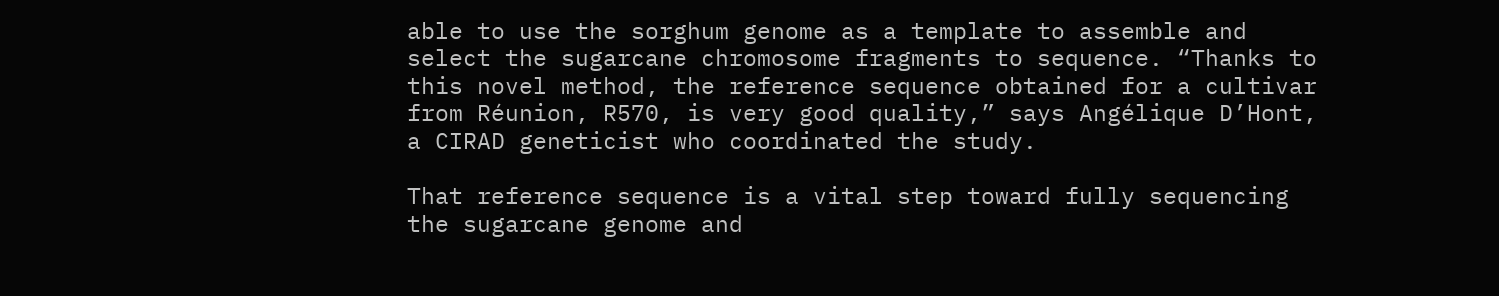able to use the sorghum genome as a template to assemble and select the sugarcane chromosome fragments to sequence. “Thanks to this novel method, the reference sequence obtained for a cultivar from Réunion, R570, is very good quality,” says Angélique D’Hont, a CIRAD geneticist who coordinated the study.

That reference sequence is a vital step toward fully sequencing the sugarcane genome and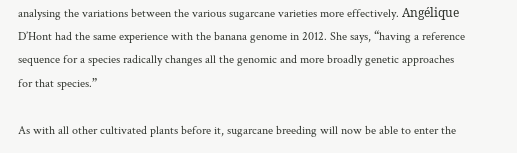analysing the variations between the various sugarcane varieties more effectively. Angélique D’Hont had the same experience with the banana genome in 2012. She says, “having a reference sequence for a species radically changes all the genomic and more broadly genetic approaches for that species.”

As with all other cultivated plants before it, sugarcane breeding will now be able to enter the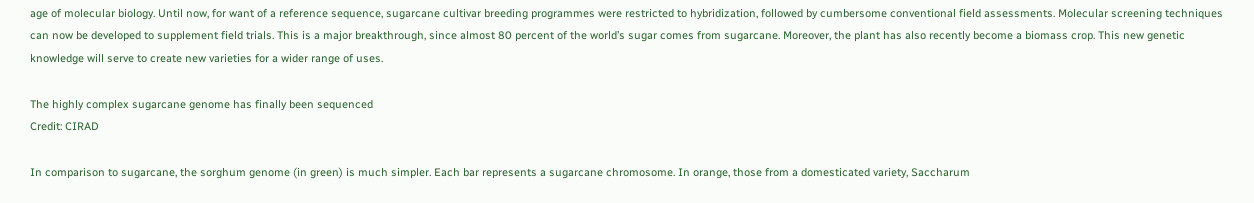age of molecular biology. Until now, for want of a reference sequence, sugarcane cultivar breeding programmes were restricted to hybridization, followed by cumbersome conventional field assessments. Molecular screening techniques can now be developed to supplement field trials. This is a major breakthrough, since almost 80 percent of the world’s sugar comes from sugarcane. Moreover, the plant has also recently become a biomass crop. This new genetic knowledge will serve to create new varieties for a wider range of uses.

The highly complex sugarcane genome has finally been sequenced
Credit: CIRAD

In comparison to sugarcane, the sorghum genome (in green) is much simpler. Each bar represents a sugarcane chromosome. In orange, those from a domesticated variety, Saccharum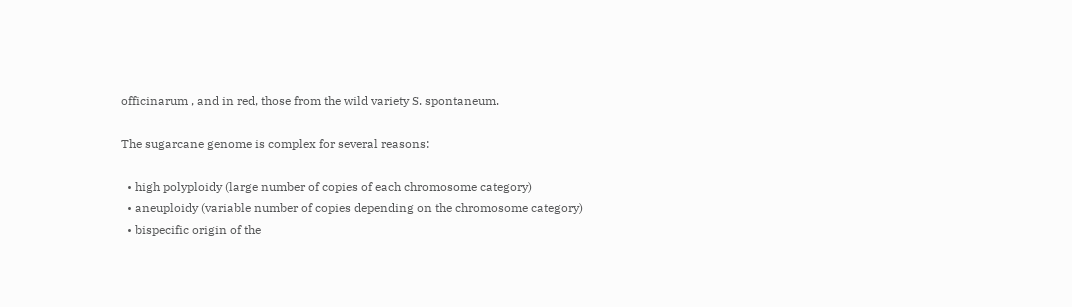officinarum , and in red, those from the wild variety S. spontaneum.

The sugarcane genome is complex for several reasons:

  • high polyploidy (large number of copies of each chromosome category)
  • aneuploidy (variable number of copies depending on the chromosome category)
  • bispecific origin of the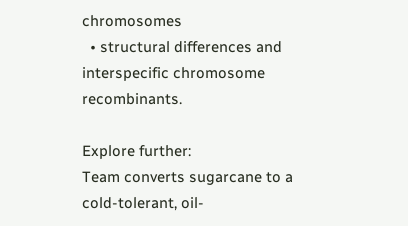chromosomes
  • structural differences and interspecific chromosome recombinants.

Explore further:
Team converts sugarcane to a cold-tolerant, oil-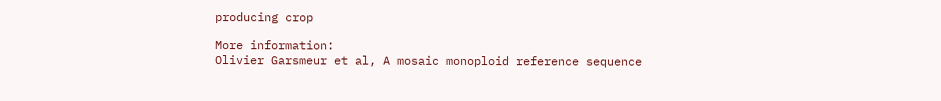producing crop

More information:
Olivier Garsmeur et al, A mosaic monoploid reference sequence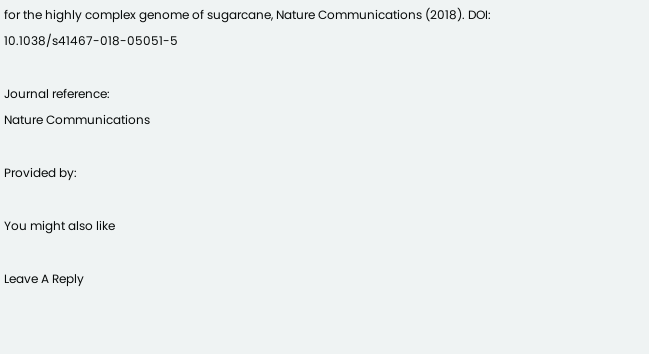for the highly complex genome of sugarcane, Nature Communications (2018). DOI: 10.1038/s41467-018-05051-5

Journal reference:
Nature Communications

Provided by:

You might also like

Leave A Reply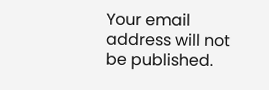Your email address will not be published.